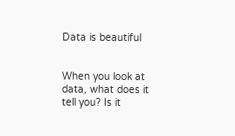Data is beautiful


When you look at data, what does it tell you? Is it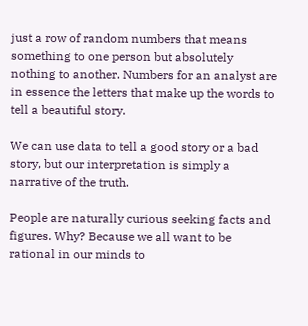just a row of random numbers that means something to one person but absolutely nothing to another. Numbers for an analyst are in essence the letters that make up the words to tell a beautiful story.

We can use data to tell a good story or a bad story, but our interpretation is simply a narrative of the truth.

People are naturally curious seeking facts and figures. Why? Because we all want to be rational in our minds to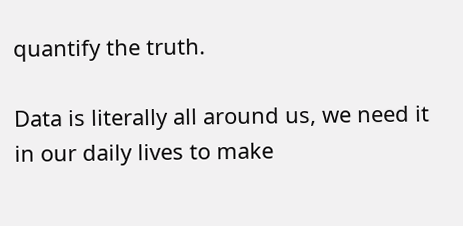quantify the truth.

Data is literally all around us, we need it in our daily lives to make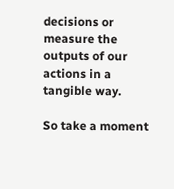decisions or measure the outputs of our actions in a tangible way.

So take a moment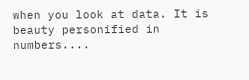when you look at data. It is beauty personified in numbers....